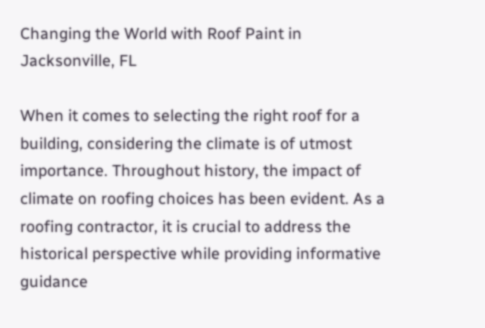Changing the World with Roof Paint in Jacksonville, FL

When it comes to selecting the right roof for a building, considering the climate is of utmost importance. Throughout history, the impact of climate on roofing choices has been evident. As a roofing contractor, it is crucial to address the historical perspective while providing informative guidance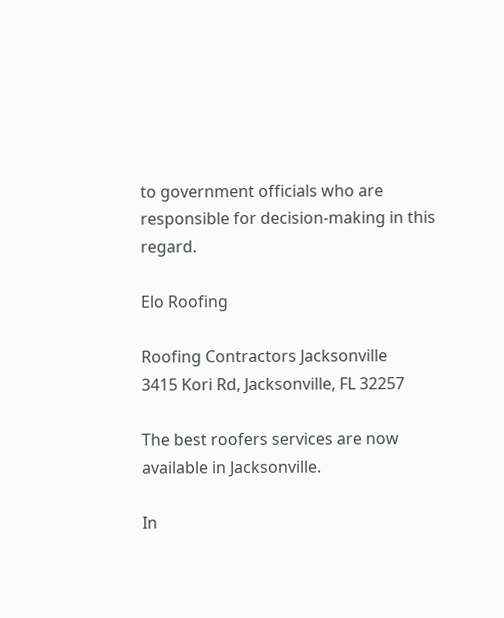to government officials who are responsible for decision-making in this regard.

Elo Roofing

Roofing Contractors Jacksonville
3415 Kori Rd, Jacksonville, FL 32257

The best roofers services are now available in Jacksonville.

In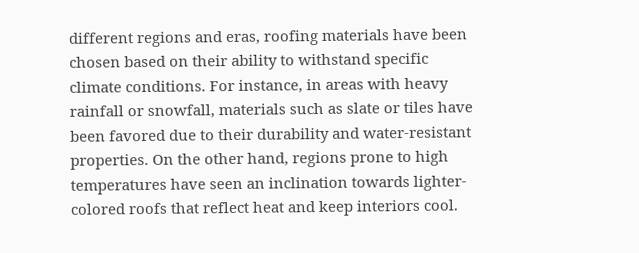different regions and eras, roofing materials have been chosen based on their ability to withstand specific climate conditions. For instance, in areas with heavy rainfall or snowfall, materials such as slate or tiles have been favored due to their durability and water-resistant properties. On the other hand, regions prone to high temperatures have seen an inclination towards lighter-colored roofs that reflect heat and keep interiors cool.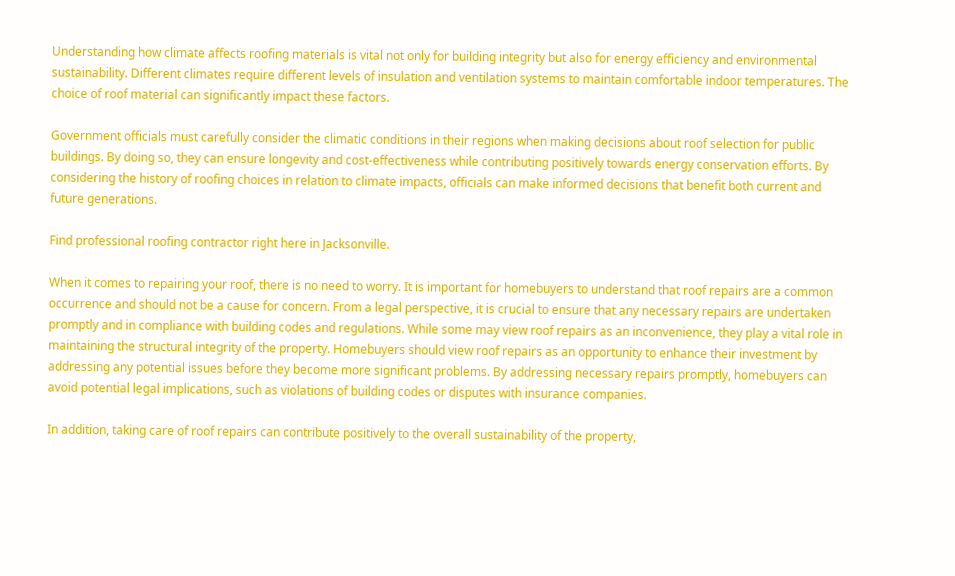Understanding how climate affects roofing materials is vital not only for building integrity but also for energy efficiency and environmental sustainability. Different climates require different levels of insulation and ventilation systems to maintain comfortable indoor temperatures. The choice of roof material can significantly impact these factors.

Government officials must carefully consider the climatic conditions in their regions when making decisions about roof selection for public buildings. By doing so, they can ensure longevity and cost-effectiveness while contributing positively towards energy conservation efforts. By considering the history of roofing choices in relation to climate impacts, officials can make informed decisions that benefit both current and future generations.

Find professional roofing contractor right here in Jacksonville.

When it comes to repairing your roof, there is no need to worry. It is important for homebuyers to understand that roof repairs are a common occurrence and should not be a cause for concern. From a legal perspective, it is crucial to ensure that any necessary repairs are undertaken promptly and in compliance with building codes and regulations. While some may view roof repairs as an inconvenience, they play a vital role in maintaining the structural integrity of the property. Homebuyers should view roof repairs as an opportunity to enhance their investment by addressing any potential issues before they become more significant problems. By addressing necessary repairs promptly, homebuyers can avoid potential legal implications, such as violations of building codes or disputes with insurance companies.

In addition, taking care of roof repairs can contribute positively to the overall sustainability of the property,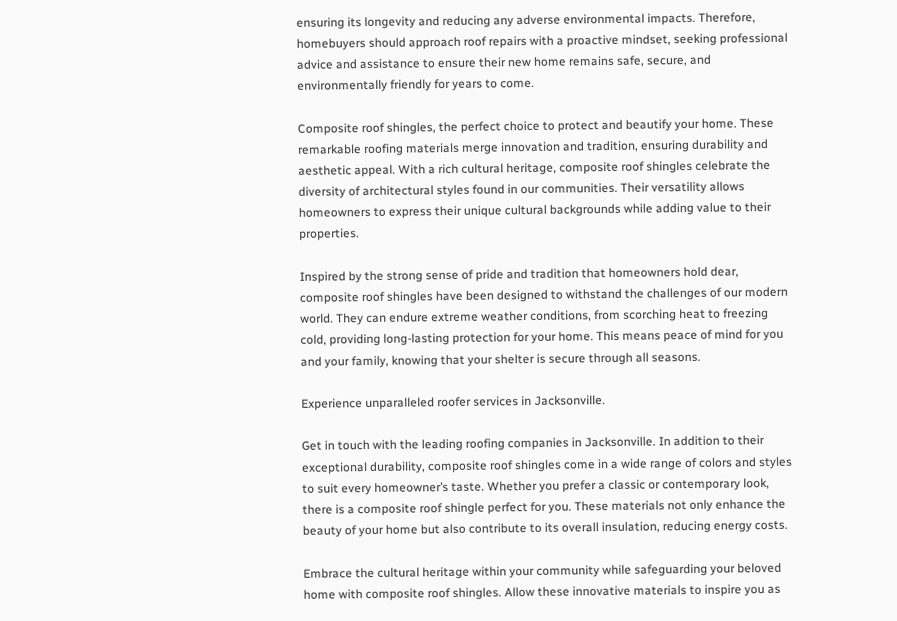ensuring its longevity and reducing any adverse environmental impacts. Therefore, homebuyers should approach roof repairs with a proactive mindset, seeking professional advice and assistance to ensure their new home remains safe, secure, and environmentally friendly for years to come.

Composite roof shingles, the perfect choice to protect and beautify your home. These remarkable roofing materials merge innovation and tradition, ensuring durability and aesthetic appeal. With a rich cultural heritage, composite roof shingles celebrate the diversity of architectural styles found in our communities. Their versatility allows homeowners to express their unique cultural backgrounds while adding value to their properties.

Inspired by the strong sense of pride and tradition that homeowners hold dear, composite roof shingles have been designed to withstand the challenges of our modern world. They can endure extreme weather conditions, from scorching heat to freezing cold, providing long-lasting protection for your home. This means peace of mind for you and your family, knowing that your shelter is secure through all seasons.

Experience unparalleled roofer services in Jacksonville.

Get in touch with the leading roofing companies in Jacksonville. In addition to their exceptional durability, composite roof shingles come in a wide range of colors and styles to suit every homeowner’s taste. Whether you prefer a classic or contemporary look, there is a composite roof shingle perfect for you. These materials not only enhance the beauty of your home but also contribute to its overall insulation, reducing energy costs.

Embrace the cultural heritage within your community while safeguarding your beloved home with composite roof shingles. Allow these innovative materials to inspire you as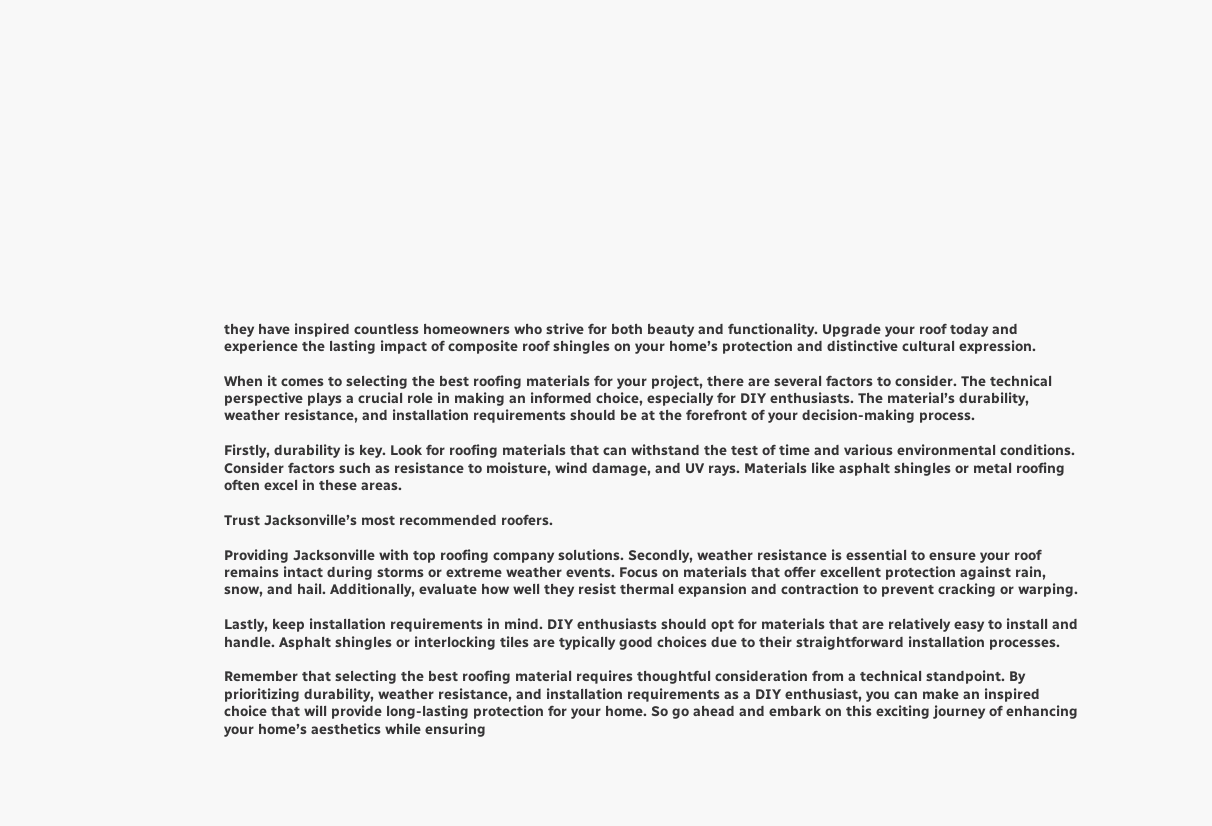they have inspired countless homeowners who strive for both beauty and functionality. Upgrade your roof today and experience the lasting impact of composite roof shingles on your home’s protection and distinctive cultural expression.

When it comes to selecting the best roofing materials for your project, there are several factors to consider. The technical perspective plays a crucial role in making an informed choice, especially for DIY enthusiasts. The material’s durability, weather resistance, and installation requirements should be at the forefront of your decision-making process.

Firstly, durability is key. Look for roofing materials that can withstand the test of time and various environmental conditions. Consider factors such as resistance to moisture, wind damage, and UV rays. Materials like asphalt shingles or metal roofing often excel in these areas.

Trust Jacksonville’s most recommended roofers.

Providing Jacksonville with top roofing company solutions. Secondly, weather resistance is essential to ensure your roof remains intact during storms or extreme weather events. Focus on materials that offer excellent protection against rain, snow, and hail. Additionally, evaluate how well they resist thermal expansion and contraction to prevent cracking or warping.

Lastly, keep installation requirements in mind. DIY enthusiasts should opt for materials that are relatively easy to install and handle. Asphalt shingles or interlocking tiles are typically good choices due to their straightforward installation processes.

Remember that selecting the best roofing material requires thoughtful consideration from a technical standpoint. By prioritizing durability, weather resistance, and installation requirements as a DIY enthusiast, you can make an inspired choice that will provide long-lasting protection for your home. So go ahead and embark on this exciting journey of enhancing your home’s aesthetics while ensuring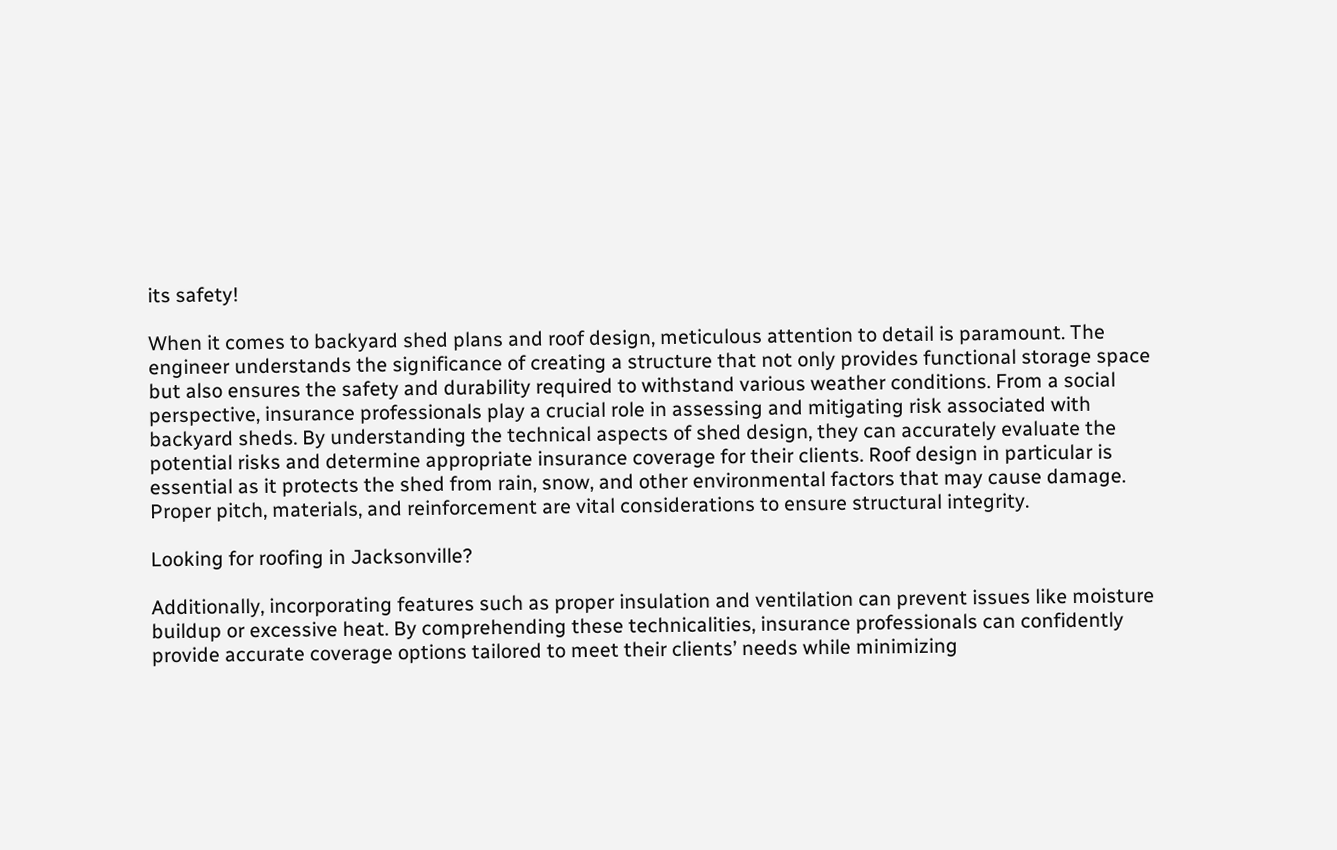its safety!

When it comes to backyard shed plans and roof design, meticulous attention to detail is paramount. The engineer understands the significance of creating a structure that not only provides functional storage space but also ensures the safety and durability required to withstand various weather conditions. From a social perspective, insurance professionals play a crucial role in assessing and mitigating risk associated with backyard sheds. By understanding the technical aspects of shed design, they can accurately evaluate the potential risks and determine appropriate insurance coverage for their clients. Roof design in particular is essential as it protects the shed from rain, snow, and other environmental factors that may cause damage. Proper pitch, materials, and reinforcement are vital considerations to ensure structural integrity.

Looking for roofing in Jacksonville?

Additionally, incorporating features such as proper insulation and ventilation can prevent issues like moisture buildup or excessive heat. By comprehending these technicalities, insurance professionals can confidently provide accurate coverage options tailored to meet their clients’ needs while minimizing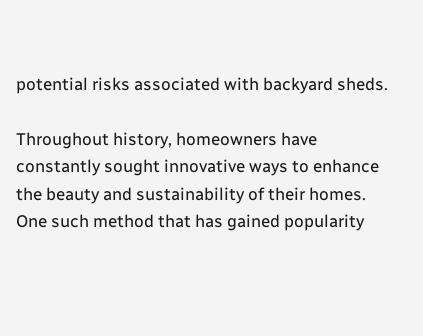potential risks associated with backyard sheds.

Throughout history, homeowners have constantly sought innovative ways to enhance the beauty and sustainability of their homes. One such method that has gained popularity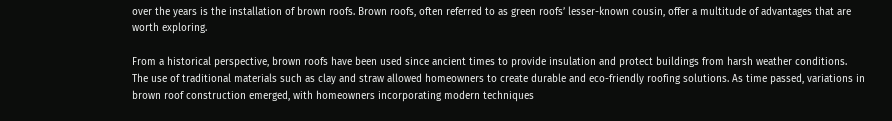over the years is the installation of brown roofs. Brown roofs, often referred to as green roofs’ lesser-known cousin, offer a multitude of advantages that are worth exploring.

From a historical perspective, brown roofs have been used since ancient times to provide insulation and protect buildings from harsh weather conditions. The use of traditional materials such as clay and straw allowed homeowners to create durable and eco-friendly roofing solutions. As time passed, variations in brown roof construction emerged, with homeowners incorporating modern techniques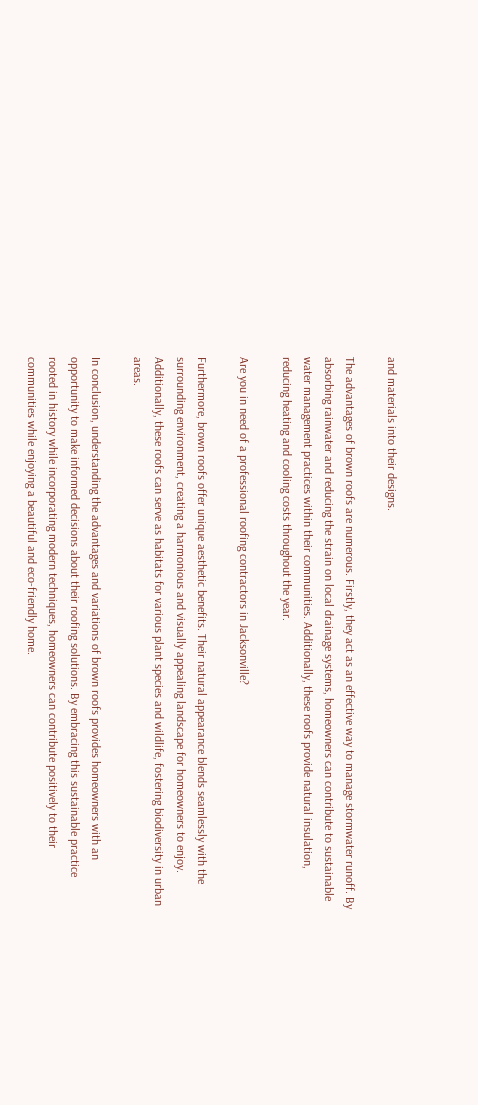and materials into their designs.

The advantages of brown roofs are numerous. Firstly, they act as an effective way to manage stormwater runoff. By absorbing rainwater and reducing the strain on local drainage systems, homeowners can contribute to sustainable water management practices within their communities. Additionally, these roofs provide natural insulation, reducing heating and cooling costs throughout the year.

Are you in need of a professional roofing contractors in Jacksonville?

Furthermore, brown roofs offer unique aesthetic benefits. Their natural appearance blends seamlessly with the surrounding environment, creating a harmonious and visually appealing landscape for homeowners to enjoy. Additionally, these roofs can serve as habitats for various plant species and wildlife, fostering biodiversity in urban areas.

In conclusion, understanding the advantages and variations of brown roofs provides homeowners with an opportunity to make informed decisions about their roofing solutions. By embracing this sustainable practice rooted in history while incorporating modern techniques, homeowners can contribute positively to their communities while enjoying a beautiful and eco-friendly home.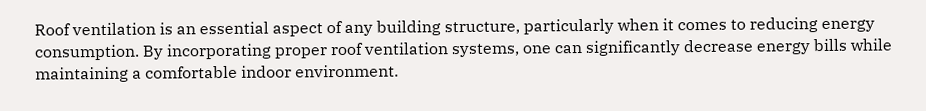Roof ventilation is an essential aspect of any building structure, particularly when it comes to reducing energy consumption. By incorporating proper roof ventilation systems, one can significantly decrease energy bills while maintaining a comfortable indoor environment.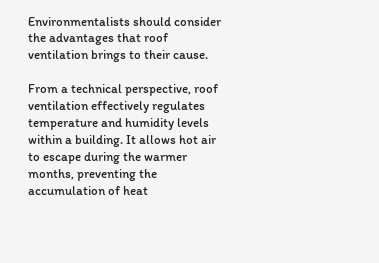Environmentalists should consider the advantages that roof ventilation brings to their cause.

From a technical perspective, roof ventilation effectively regulates temperature and humidity levels within a building. It allows hot air to escape during the warmer months, preventing the accumulation of heat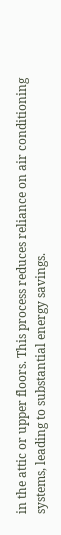in the attic or upper floors. This process reduces reliance on air conditioning systems, leading to substantial energy savings.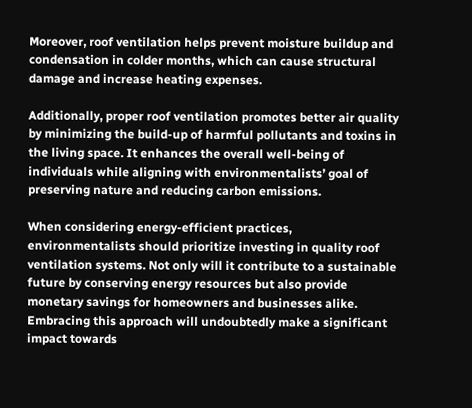Moreover, roof ventilation helps prevent moisture buildup and condensation in colder months, which can cause structural damage and increase heating expenses.

Additionally, proper roof ventilation promotes better air quality by minimizing the build-up of harmful pollutants and toxins in the living space. It enhances the overall well-being of individuals while aligning with environmentalists’ goal of preserving nature and reducing carbon emissions.

When considering energy-efficient practices, environmentalists should prioritize investing in quality roof ventilation systems. Not only will it contribute to a sustainable future by conserving energy resources but also provide monetary savings for homeowners and businesses alike. Embracing this approach will undoubtedly make a significant impact towards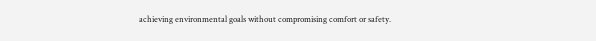achieving environmental goals without compromising comfort or safety.